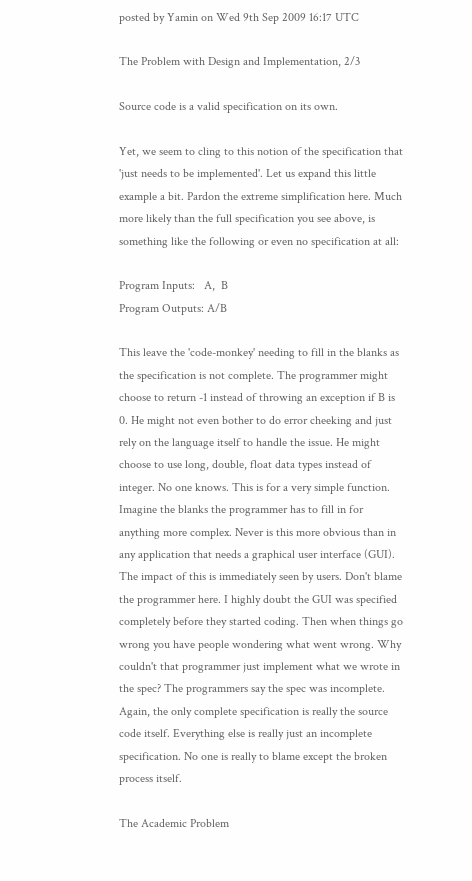posted by Yamin on Wed 9th Sep 2009 16:17 UTC

The Problem with Design and Implementation, 2/3

Source code is a valid specification on its own.

Yet, we seem to cling to this notion of the specification that 'just needs to be implemented'. Let us expand this little example a bit. Pardon the extreme simplification here. Much more likely than the full specification you see above, is something like the following or even no specification at all:

Program Inputs:   A,  B
Program Outputs: A/B

This leave the 'code-monkey' needing to fill in the blanks as the specification is not complete. The programmer might choose to return -1 instead of throwing an exception if B is 0. He might not even bother to do error cheeking and just rely on the language itself to handle the issue. He might choose to use long, double, float data types instead of integer. No one knows. This is for a very simple function. Imagine the blanks the programmer has to fill in for anything more complex. Never is this more obvious than in any application that needs a graphical user interface (GUI). The impact of this is immediately seen by users. Don't blame the programmer here. I highly doubt the GUI was specified completely before they started coding. Then when things go wrong you have people wondering what went wrong. Why couldn't that programmer just implement what we wrote in the spec? The programmers say the spec was incomplete. Again, the only complete specification is really the source code itself. Everything else is really just an incomplete specification. No one is really to blame except the broken process itself.

The Academic Problem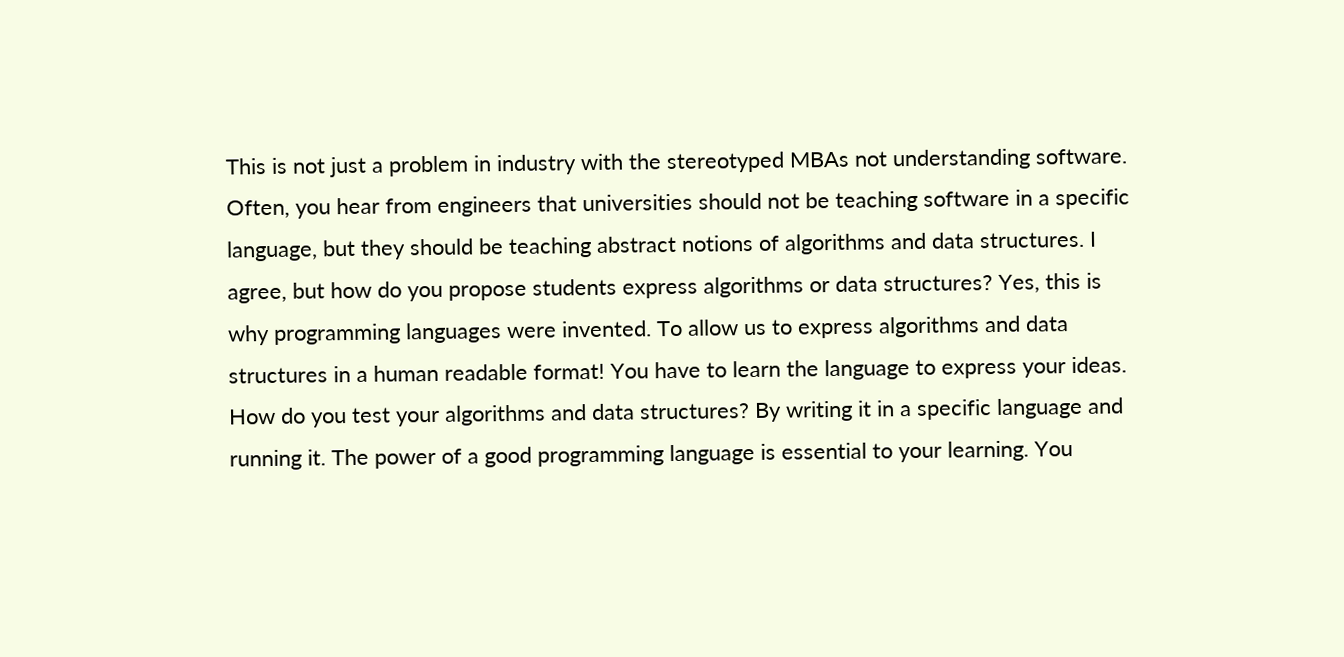This is not just a problem in industry with the stereotyped MBAs not understanding software. Often, you hear from engineers that universities should not be teaching software in a specific language, but they should be teaching abstract notions of algorithms and data structures. I agree, but how do you propose students express algorithms or data structures? Yes, this is why programming languages were invented. To allow us to express algorithms and data structures in a human readable format! You have to learn the language to express your ideas. How do you test your algorithms and data structures? By writing it in a specific language and running it. The power of a good programming language is essential to your learning. You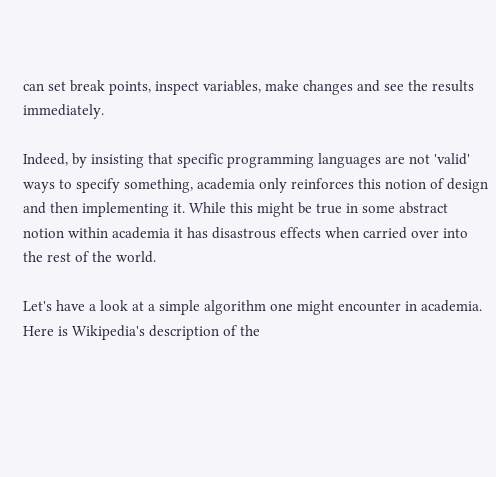can set break points, inspect variables, make changes and see the results immediately.

Indeed, by insisting that specific programming languages are not 'valid' ways to specify something, academia only reinforces this notion of design and then implementing it. While this might be true in some abstract notion within academia it has disastrous effects when carried over into the rest of the world.

Let's have a look at a simple algorithm one might encounter in academia. Here is Wikipedia's description of the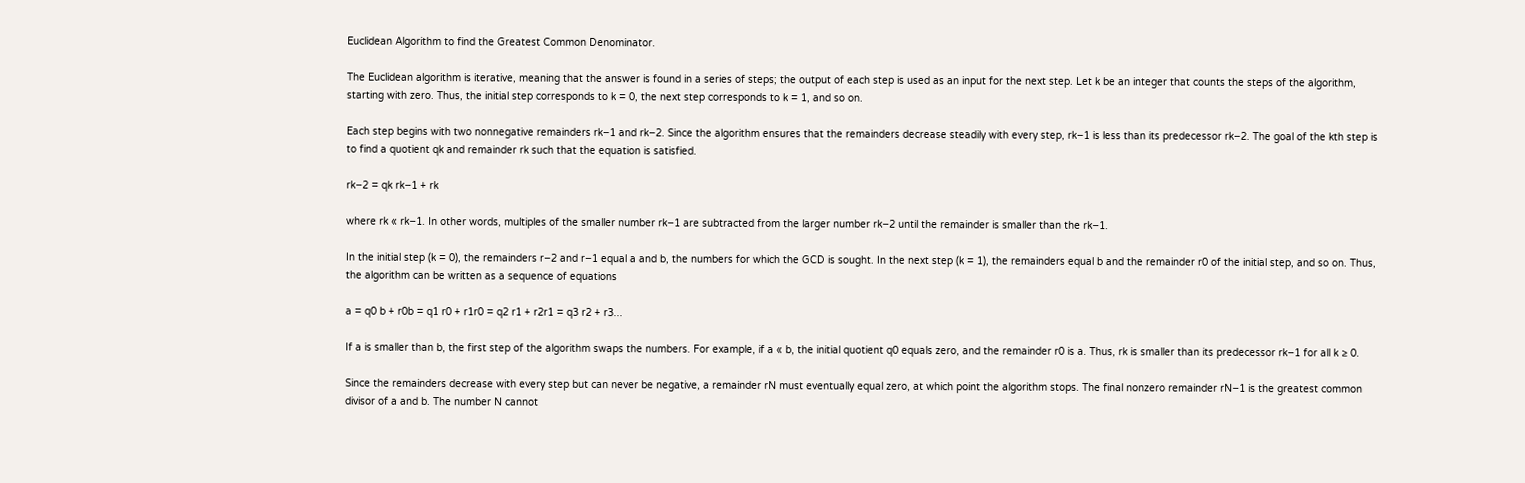Euclidean Algorithm to find the Greatest Common Denominator.

The Euclidean algorithm is iterative, meaning that the answer is found in a series of steps; the output of each step is used as an input for the next step. Let k be an integer that counts the steps of the algorithm, starting with zero. Thus, the initial step corresponds to k = 0, the next step corresponds to k = 1, and so on.

Each step begins with two nonnegative remainders rk−1 and rk−2. Since the algorithm ensures that the remainders decrease steadily with every step, rk−1 is less than its predecessor rk−2. The goal of the kth step is to find a quotient qk and remainder rk such that the equation is satisfied.

rk−2 = qk rk−1 + rk

where rk « rk−1. In other words, multiples of the smaller number rk−1 are subtracted from the larger number rk−2 until the remainder is smaller than the rk−1.

In the initial step (k = 0), the remainders r−2 and r−1 equal a and b, the numbers for which the GCD is sought. In the next step (k = 1), the remainders equal b and the remainder r0 of the initial step, and so on. Thus, the algorithm can be written as a sequence of equations

a = q0 b + r0b = q1 r0 + r1r0 = q2 r1 + r2r1 = q3 r2 + r3...

If a is smaller than b, the first step of the algorithm swaps the numbers. For example, if a « b, the initial quotient q0 equals zero, and the remainder r0 is a. Thus, rk is smaller than its predecessor rk−1 for all k ≥ 0.

Since the remainders decrease with every step but can never be negative, a remainder rN must eventually equal zero, at which point the algorithm stops. The final nonzero remainder rN−1 is the greatest common divisor of a and b. The number N cannot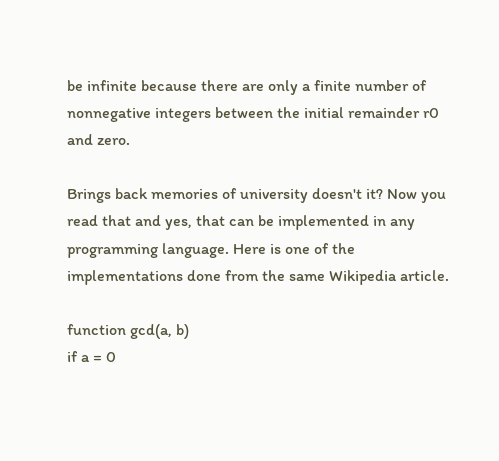be infinite because there are only a finite number of nonnegative integers between the initial remainder r0 and zero.

Brings back memories of university doesn't it? Now you read that and yes, that can be implemented in any programming language. Here is one of the implementations done from the same Wikipedia article.

function gcd(a, b)
if a = 0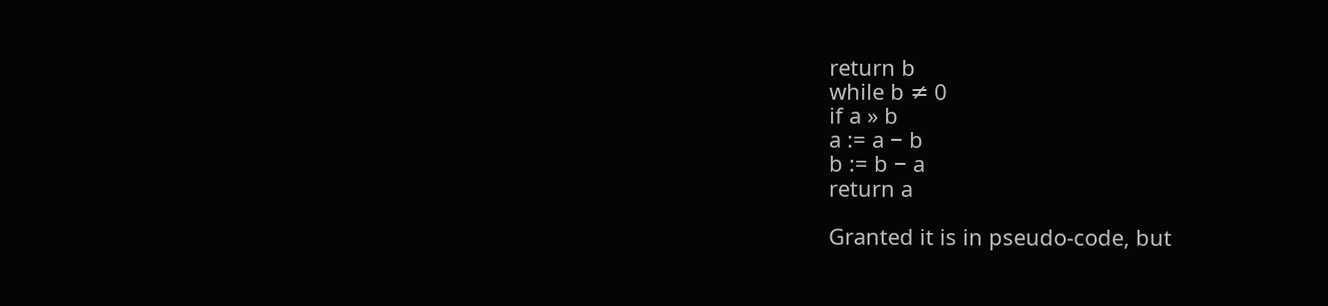return b
while b ≠ 0
if a » b
a := a − b
b := b − a
return a

Granted it is in pseudo-code, but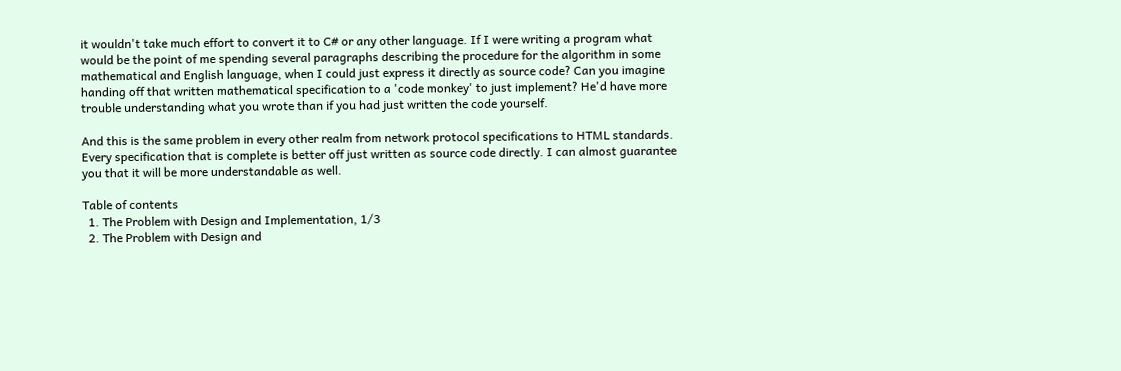it wouldn't take much effort to convert it to C# or any other language. If I were writing a program what would be the point of me spending several paragraphs describing the procedure for the algorithm in some mathematical and English language, when I could just express it directly as source code? Can you imagine handing off that written mathematical specification to a 'code monkey' to just implement? He'd have more trouble understanding what you wrote than if you had just written the code yourself.

And this is the same problem in every other realm from network protocol specifications to HTML standards. Every specification that is complete is better off just written as source code directly. I can almost guarantee you that it will be more understandable as well.

Table of contents
  1. The Problem with Design and Implementation, 1/3
  2. The Problem with Design and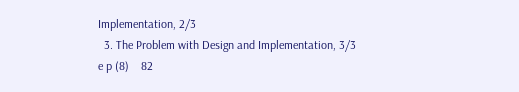Implementation, 2/3
  3. The Problem with Design and Implementation, 3/3
e p (8)    82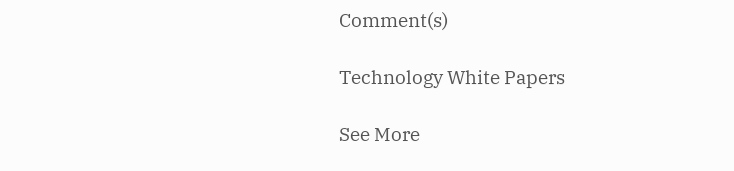Comment(s)

Technology White Papers

See More